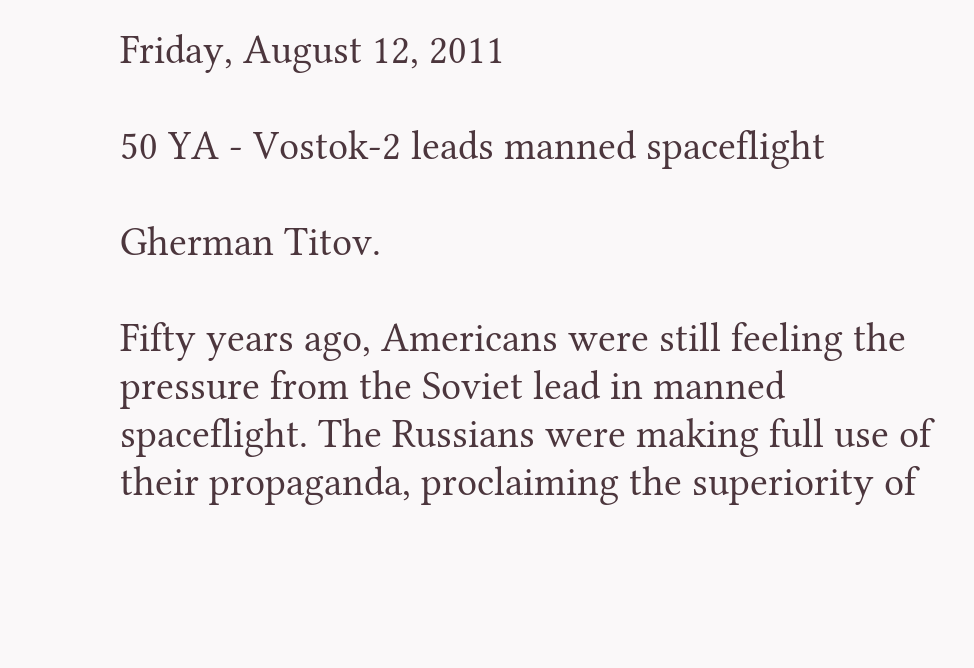Friday, August 12, 2011

50 YA - Vostok-2 leads manned spaceflight

Gherman Titov.

Fifty years ago, Americans were still feeling the pressure from the Soviet lead in manned spaceflight. The Russians were making full use of their propaganda, proclaiming the superiority of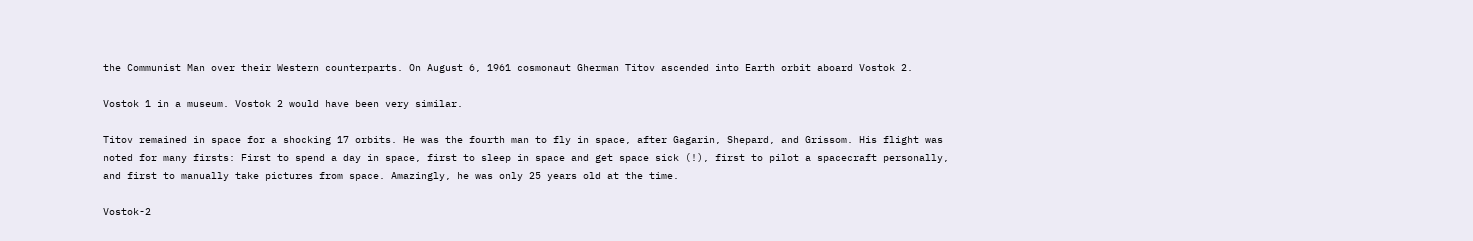the Communist Man over their Western counterparts. On August 6, 1961 cosmonaut Gherman Titov ascended into Earth orbit aboard Vostok 2.

Vostok 1 in a museum. Vostok 2 would have been very similar.

Titov remained in space for a shocking 17 orbits. He was the fourth man to fly in space, after Gagarin, Shepard, and Grissom. His flight was noted for many firsts: First to spend a day in space, first to sleep in space and get space sick (!), first to pilot a spacecraft personally, and first to manually take pictures from space. Amazingly, he was only 25 years old at the time.

Vostok-2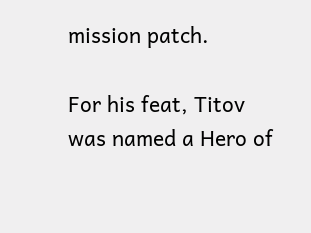mission patch.

For his feat, Titov was named a Hero of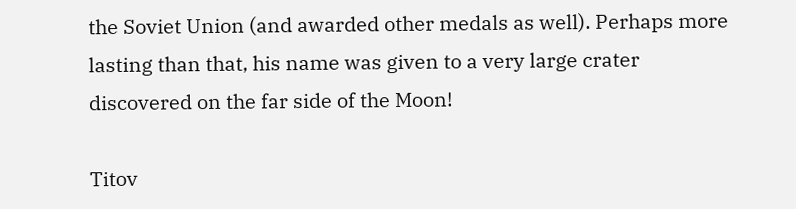the Soviet Union (and awarded other medals as well). Perhaps more lasting than that, his name was given to a very large crater discovered on the far side of the Moon!

Titov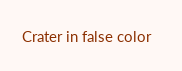Crater in false color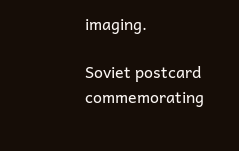imaging.

Soviet postcard commemorating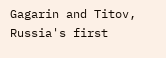Gagarin and Titov, Russia's first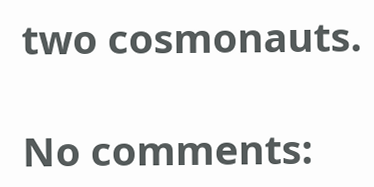two cosmonauts.

No comments: